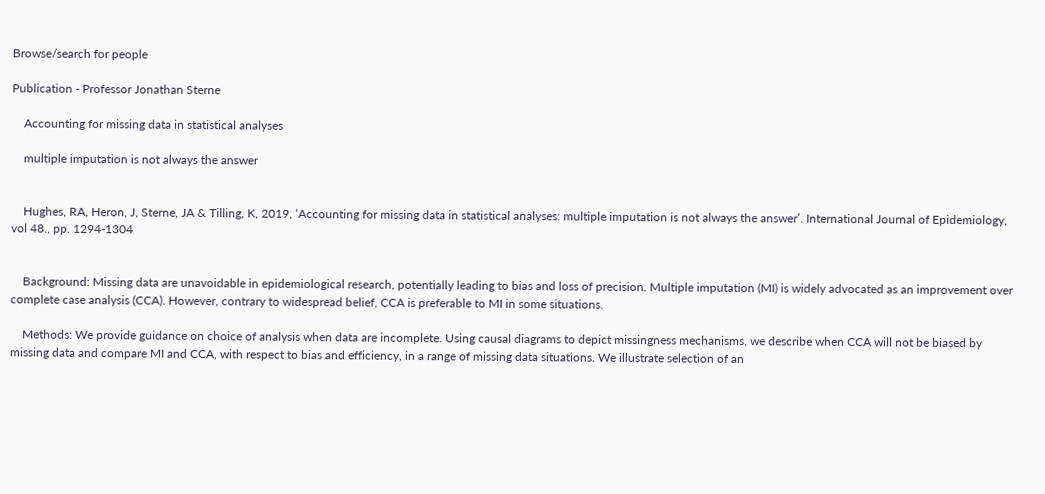Browse/search for people

Publication - Professor Jonathan Sterne

    Accounting for missing data in statistical analyses

    multiple imputation is not always the answer


    Hughes, RA, Heron, J, Sterne, JA & Tilling, K, 2019, ‘Accounting for missing data in statistical analyses: multiple imputation is not always the answer’. International Journal of Epidemiology, vol 48., pp. 1294-1304


    Background: Missing data are unavoidable in epidemiological research, potentially leading to bias and loss of precision. Multiple imputation (MI) is widely advocated as an improvement over complete case analysis (CCA). However, contrary to widespread belief, CCA is preferable to MI in some situations.

    Methods: We provide guidance on choice of analysis when data are incomplete. Using causal diagrams to depict missingness mechanisms, we describe when CCA will not be biased by missing data and compare MI and CCA, with respect to bias and efficiency, in a range of missing data situations. We illustrate selection of an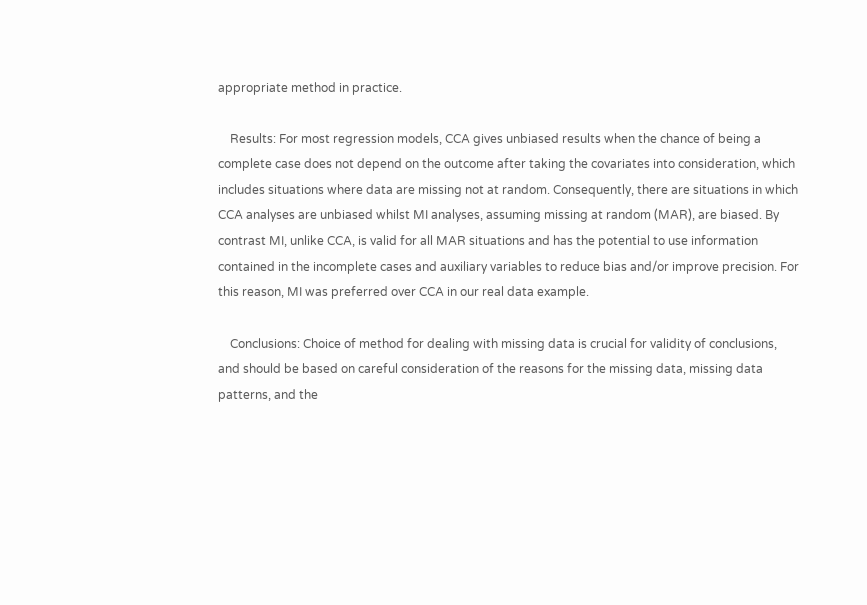appropriate method in practice.

    Results: For most regression models, CCA gives unbiased results when the chance of being a complete case does not depend on the outcome after taking the covariates into consideration, which includes situations where data are missing not at random. Consequently, there are situations in which CCA analyses are unbiased whilst MI analyses, assuming missing at random (MAR), are biased. By contrast MI, unlike CCA, is valid for all MAR situations and has the potential to use information contained in the incomplete cases and auxiliary variables to reduce bias and/or improve precision. For this reason, MI was preferred over CCA in our real data example.

    Conclusions: Choice of method for dealing with missing data is crucial for validity of conclusions, and should be based on careful consideration of the reasons for the missing data, missing data patterns, and the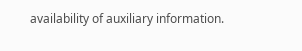availability of auxiliary information.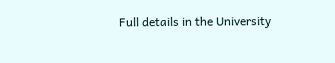Full details in the University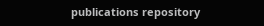publications repository